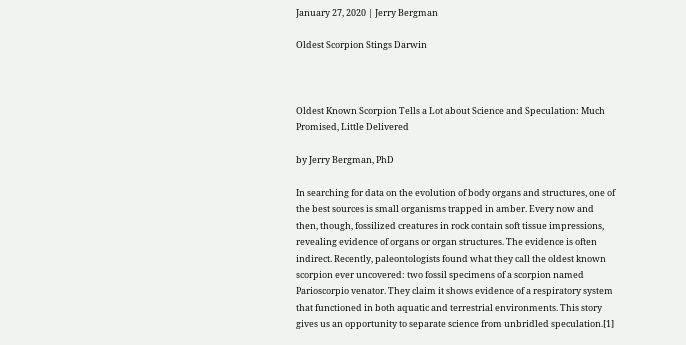January 27, 2020 | Jerry Bergman

Oldest Scorpion Stings Darwin



Oldest Known Scorpion Tells a Lot about Science and Speculation: Much Promised, Little Delivered

by Jerry Bergman, PhD

In searching for data on the evolution of body organs and structures, one of the best sources is small organisms trapped in amber. Every now and then, though, fossilized creatures in rock contain soft tissue impressions, revealing evidence of organs or organ structures. The evidence is often indirect. Recently, paleontologists found what they call the oldest known scorpion ever uncovered: two fossil specimens of a scorpion named Parioscorpio venator. They claim it shows evidence of a respiratory system that functioned in both aquatic and terrestrial environments. This story gives us an opportunity to separate science from unbridled speculation.[1]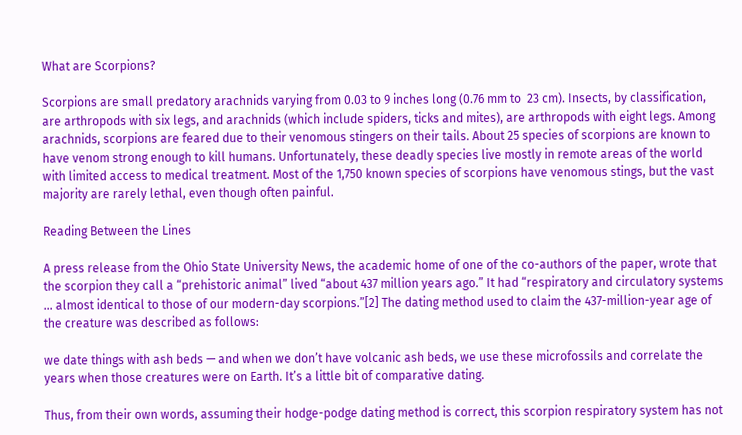What are Scorpions?

Scorpions are small predatory arachnids varying from 0.03 to 9 inches long (0.76 mm to  23 cm). Insects, by classification, are arthropods with six legs, and arachnids (which include spiders, ticks and mites), are arthropods with eight legs. Among arachnids, scorpions are feared due to their venomous stingers on their tails. About 25 species of scorpions are known to have venom strong enough to kill humans. Unfortunately, these deadly species live mostly in remote areas of the world with limited access to medical treatment. Most of the 1,750 known species of scorpions have venomous stings, but the vast majority are rarely lethal, even though often painful.

Reading Between the Lines

A press release from the Ohio State University News, the academic home of one of the co-authors of the paper, wrote that the scorpion they call a “prehistoric animal” lived “about 437 million years ago.” It had “respiratory and circulatory systems … almost identical to those of our modern-day scorpions.”[2] The dating method used to claim the 437-million-year age of the creature was described as follows:

we date things with ash beds — and when we don’t have volcanic ash beds, we use these microfossils and correlate the years when those creatures were on Earth. It’s a little bit of comparative dating.

Thus, from their own words, assuming their hodge-podge dating method is correct, this scorpion respiratory system has not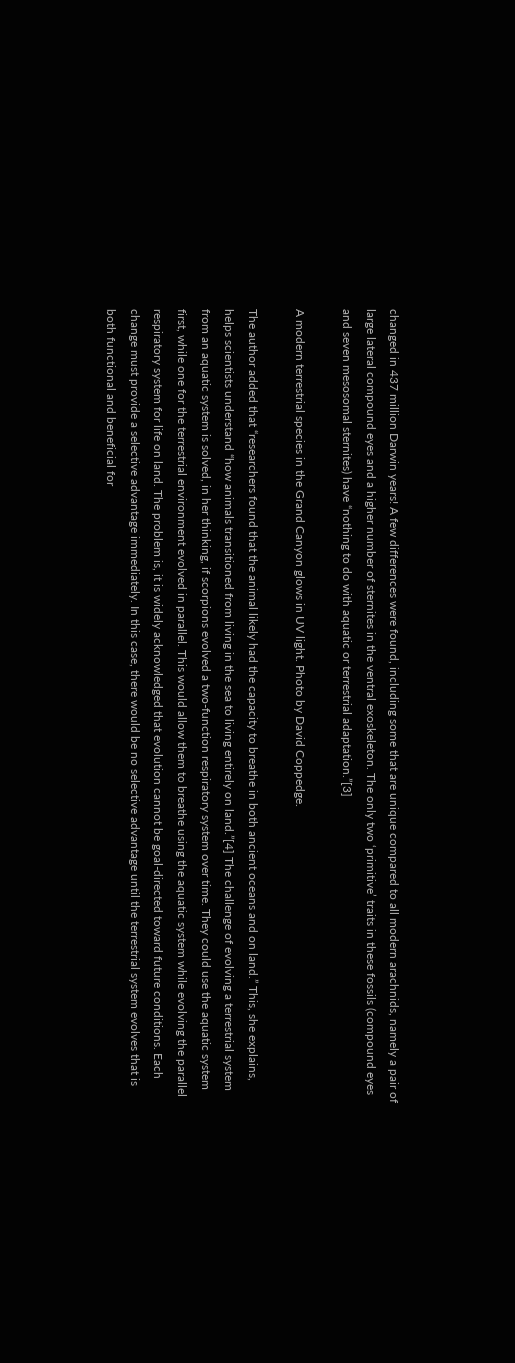changed in 437 million Darwin years! A few differences were found, including some that are unique compared to all modern arachnids, namely a pair of large lateral compound eyes and a higher number of sternites in the ventral exoskeleton. The only two ‘primitive’ traits in these fossils (compound eyes and seven mesosomal sternites) have “nothing to do with aquatic or terrestrial adaptation.”[3]

A modern terrestrial species in the Grand Canyon glows in UV light. Photo by David Coppedge.

The author added that “researchers found that the animal likely had the capacity to breathe in both ancient oceans and on land.” This, she explains, helps scientists understand “how animals transitioned from living in the sea to living entirely on land.”[4] The challenge of evolving a terrestrial system from an aquatic system is solved, in her thinking, if scorpions evolved a two-function respiratory system over time. They could use the aquatic system first, while one for the terrestrial environment evolved in parallel. This would allow them to breathe using the aquatic system while evolving the parallel respiratory system for life on land. The problem is, it is widely acknowledged that evolution cannot be goal-directed toward future conditions. Each change must provide a selective advantage immediately. In this case, there would be no selective advantage until the terrestrial system evolves that is both functional and beneficial for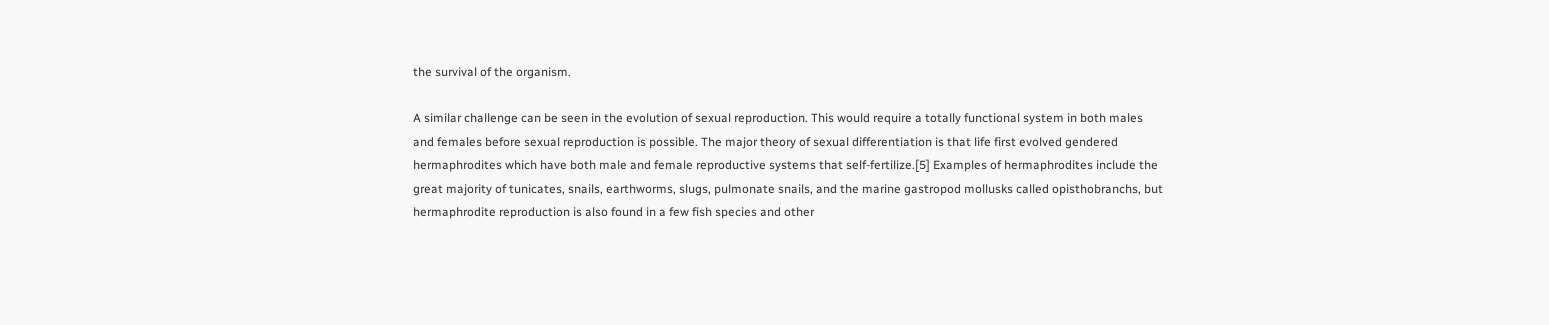the survival of the organism.

A similar challenge can be seen in the evolution of sexual reproduction. This would require a totally functional system in both males and females before sexual reproduction is possible. The major theory of sexual differentiation is that life first evolved gendered hermaphrodites which have both male and female reproductive systems that self-fertilize.[5] Examples of hermaphrodites include the great majority of tunicates, snails, earthworms, slugs, pulmonate snails, and the marine gastropod mollusks called opisthobranchs, but hermaphrodite reproduction is also found in a few fish species and other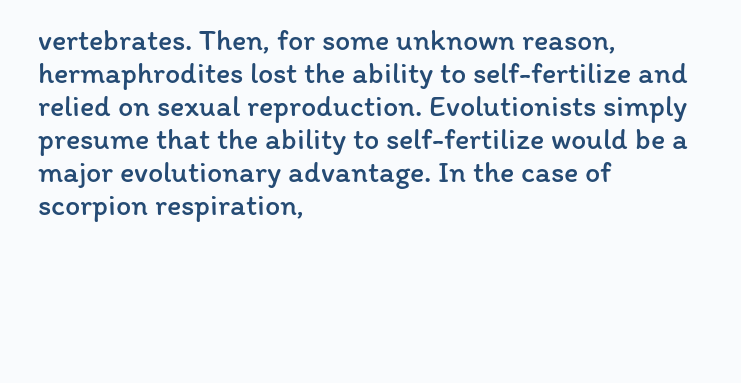vertebrates. Then, for some unknown reason, hermaphrodites lost the ability to self-fertilize and relied on sexual reproduction. Evolutionists simply presume that the ability to self-fertilize would be a major evolutionary advantage. In the case of scorpion respiration,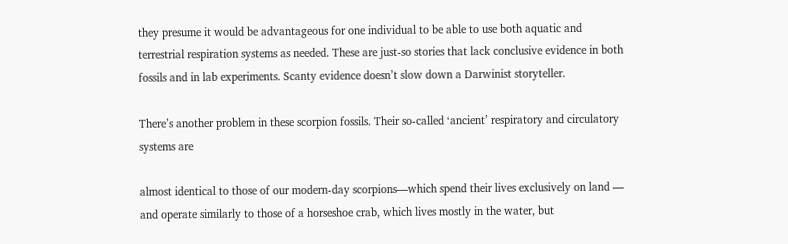they presume it would be advantageous for one individual to be able to use both aquatic and terrestrial respiration systems as needed. These are just-so stories that lack conclusive evidence in both fossils and in lab experiments. Scanty evidence doesn’t slow down a Darwinist storyteller.

There’s another problem in these scorpion fossils. Their so-called ‘ancient’ respiratory and circulatory systems are

almost identical to those of our modern-day scorpions—which spend their lives exclusively on land — and operate similarly to those of a horseshoe crab, which lives mostly in the water, but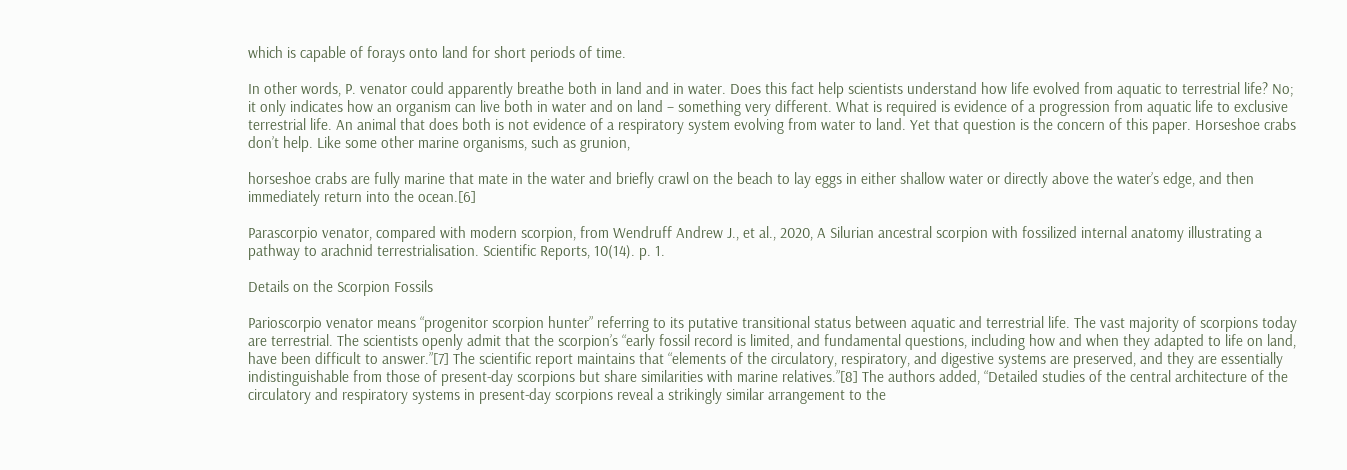which is capable of forays onto land for short periods of time.

In other words, P. venator could apparently breathe both in land and in water. Does this fact help scientists understand how life evolved from aquatic to terrestrial life? No; it only indicates how an organism can live both in water and on land – something very different. What is required is evidence of a progression from aquatic life to exclusive terrestrial life. An animal that does both is not evidence of a respiratory system evolving from water to land. Yet that question is the concern of this paper. Horseshoe crabs don’t help. Like some other marine organisms, such as grunion,

horseshoe crabs are fully marine that mate in the water and briefly crawl on the beach to lay eggs in either shallow water or directly above the water’s edge, and then immediately return into the ocean.[6]

Parascorpio venator, compared with modern scorpion, from Wendruff Andrew J., et al., 2020, A Silurian ancestral scorpion with fossilized internal anatomy illustrating a pathway to arachnid terrestrialisation. Scientific Reports, 10(14). p. 1.

Details on the Scorpion Fossils

Parioscorpio venator means “progenitor scorpion hunter” referring to its putative transitional status between aquatic and terrestrial life. The vast majority of scorpions today are terrestrial. The scientists openly admit that the scorpion’s “early fossil record is limited, and fundamental questions, including how and when they adapted to life on land, have been difficult to answer.”[7] The scientific report maintains that “elements of the circulatory, respiratory, and digestive systems are preserved, and they are essentially indistinguishable from those of present-day scorpions but share similarities with marine relatives.”[8] The authors added, “Detailed studies of the central architecture of the circulatory and respiratory systems in present-day scorpions reveal a strikingly similar arrangement to the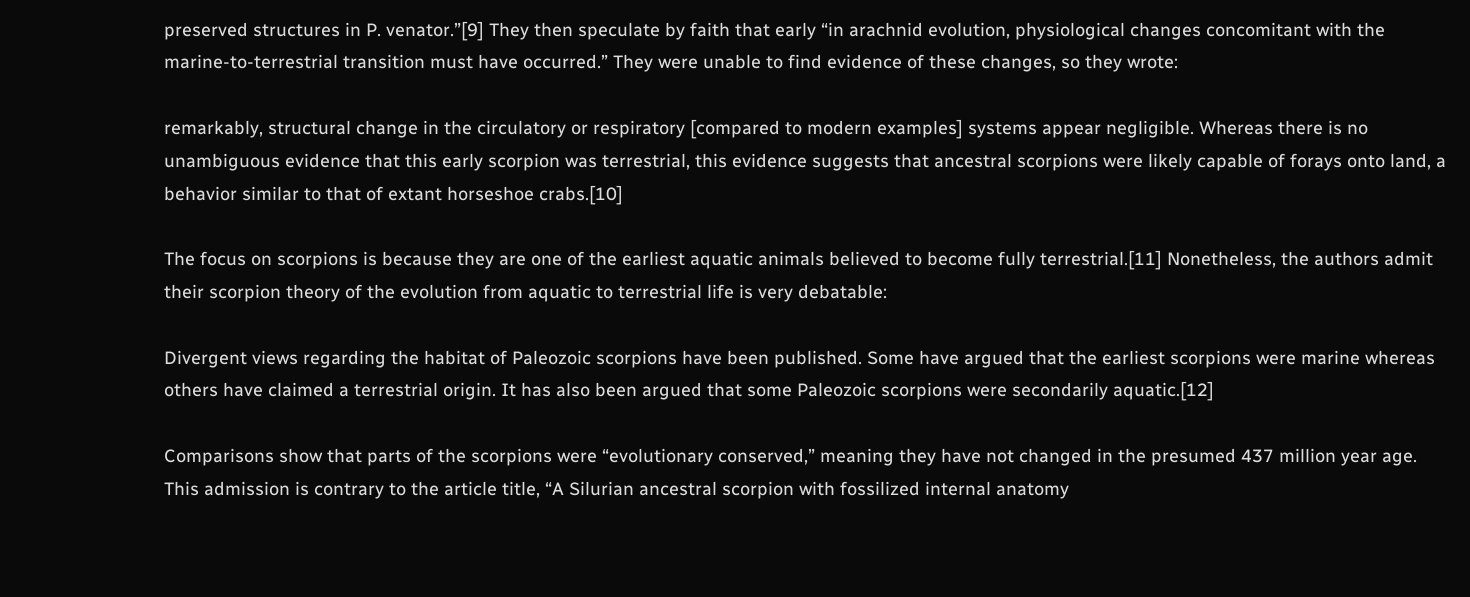preserved structures in P. venator.”[9] They then speculate by faith that early “in arachnid evolution, physiological changes concomitant with the marine-to-terrestrial transition must have occurred.” They were unable to find evidence of these changes, so they wrote:

remarkably, structural change in the circulatory or respiratory [compared to modern examples] systems appear negligible. Whereas there is no unambiguous evidence that this early scorpion was terrestrial, this evidence suggests that ancestral scorpions were likely capable of forays onto land, a behavior similar to that of extant horseshoe crabs.[10]

The focus on scorpions is because they are one of the earliest aquatic animals believed to become fully terrestrial.[11] Nonetheless, the authors admit their scorpion theory of the evolution from aquatic to terrestrial life is very debatable:

Divergent views regarding the habitat of Paleozoic scorpions have been published. Some have argued that the earliest scorpions were marine whereas others have claimed a terrestrial origin. It has also been argued that some Paleozoic scorpions were secondarily aquatic.[12]

Comparisons show that parts of the scorpions were “evolutionary conserved,” meaning they have not changed in the presumed 437 million year age. This admission is contrary to the article title, “A Silurian ancestral scorpion with fossilized internal anatomy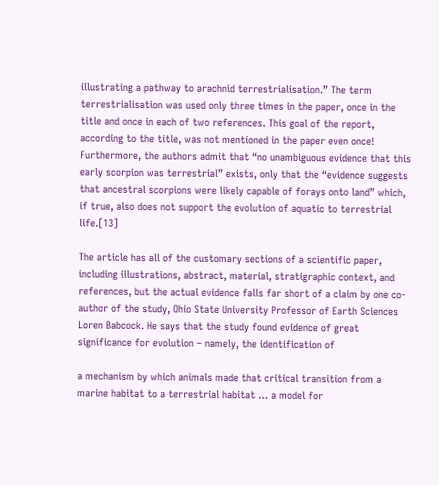illustrating a pathway to arachnid terrestrialisation.” The term terrestrialisation was used only three times in the paper, once in the title and once in each of two references. This goal of the report, according to the title, was not mentioned in the paper even once! Furthermore, the authors admit that “no unambiguous evidence that this early scorpion was terrestrial” exists, only that the “evidence suggests that ancestral scorpions were likely capable of forays onto land” which, if true, also does not support the evolution of aquatic to terrestrial life.[13]

The article has all of the customary sections of a scientific paper, including illustrations, abstract, material, stratigraphic context, and references, but the actual evidence falls far short of a claim by one co-author of the study, Ohio State University Professor of Earth Sciences Loren Babcock. He says that the study found evidence of great significance for evolution – namely, the identification of

a mechanism by which animals made that critical transition from a marine habitat to a terrestrial habitat … a model for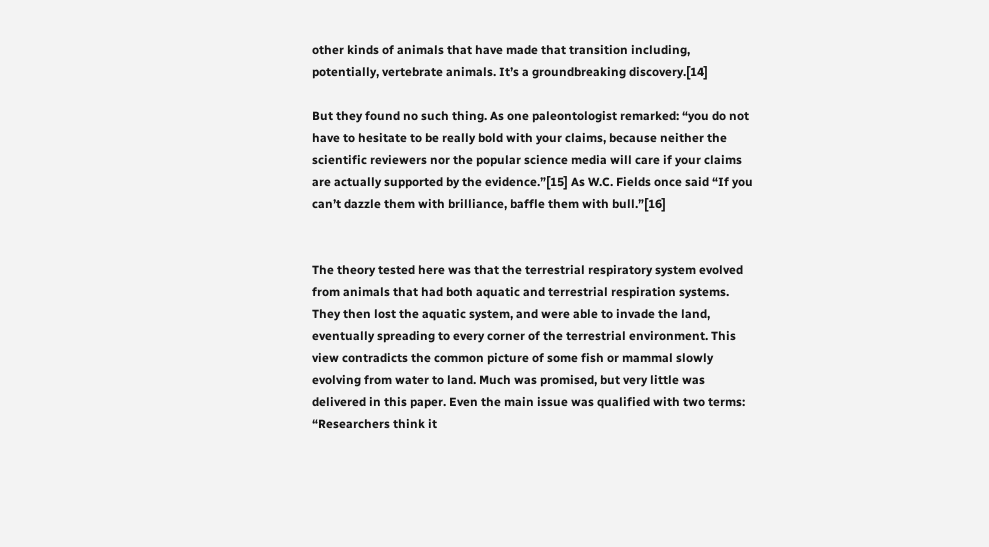other kinds of animals that have made that transition including, potentially, vertebrate animals. It’s a groundbreaking discovery.[14]

But they found no such thing. As one paleontologist remarked: “you do not have to hesitate to be really bold with your claims, because neither the scientific reviewers nor the popular science media will care if your claims are actually supported by the evidence.”[15] As W.C. Fields once said “If you can’t dazzle them with brilliance, baffle them with bull.”[16]


The theory tested here was that the terrestrial respiratory system evolved from animals that had both aquatic and terrestrial respiration systems. They then lost the aquatic system, and were able to invade the land, eventually spreading to every corner of the terrestrial environment. This view contradicts the common picture of some fish or mammal slowly evolving from water to land. Much was promised, but very little was delivered in this paper. Even the main issue was qualified with two terms: “Researchers think it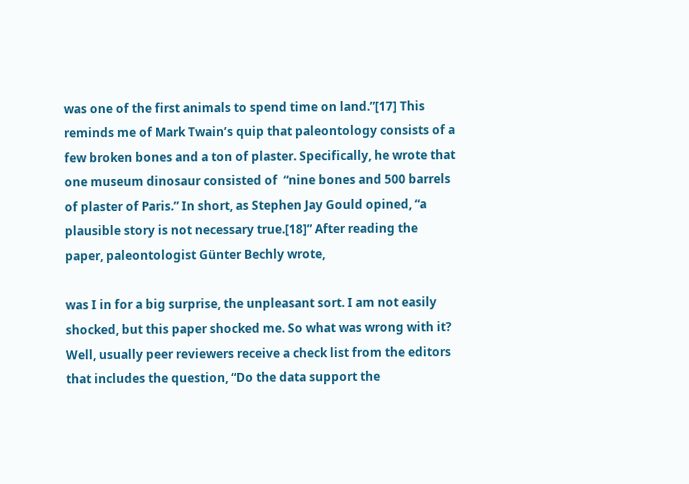was one of the first animals to spend time on land.”[17] This reminds me of Mark Twain’s quip that paleontology consists of a few broken bones and a ton of plaster. Specifically, he wrote that one museum dinosaur consisted of  “nine bones and 500 barrels of plaster of Paris.” In short, as Stephen Jay Gould opined, “a plausible story is not necessary true.[18]” After reading the paper, paleontologist Günter Bechly wrote,

was I in for a big surprise, the unpleasant sort. I am not easily shocked, but this paper shocked me. So what was wrong with it? Well, usually peer reviewers receive a check list from the editors that includes the question, “Do the data support the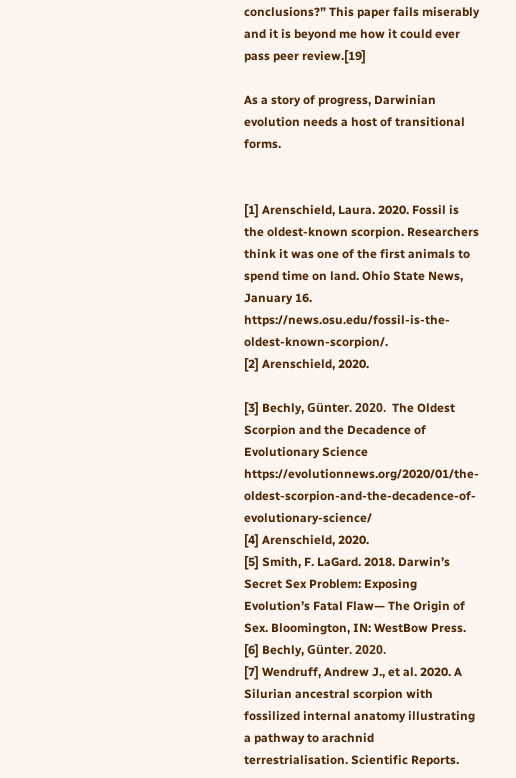conclusions?” This paper fails miserably and it is beyond me how it could ever pass peer review.[19]

As a story of progress, Darwinian evolution needs a host of transitional forms.


[1] Arenschield, Laura. 2020. Fossil is the oldest-known scorpion. Researchers think it was one of the first animals to spend time on land. Ohio State News, January 16. https://news.osu.edu/fossil-is-the-oldest-known-scorpion/.
[2] Arenschield, 2020.

[3] Bechly, Günter. 2020.  The Oldest Scorpion and the Decadence of Evolutionary Science https://evolutionnews.org/2020/01/the-oldest-scorpion-and-the-decadence-of-evolutionary-science/
[4] Arenschield, 2020.
[5] Smith, F. LaGard. 2018. Darwin’s Secret Sex Problem: Exposing Evolution’s Fatal Flaw— The Origin of Sex. Bloomington, IN: WestBow Press.
[6] Bechly, Günter. 2020.
[7] Wendruff, Andrew J., et al. 2020. A Silurian ancestral scorpion with fossilized internal anatomy illustrating a pathway to arachnid terrestrialisation. Scientific Reports.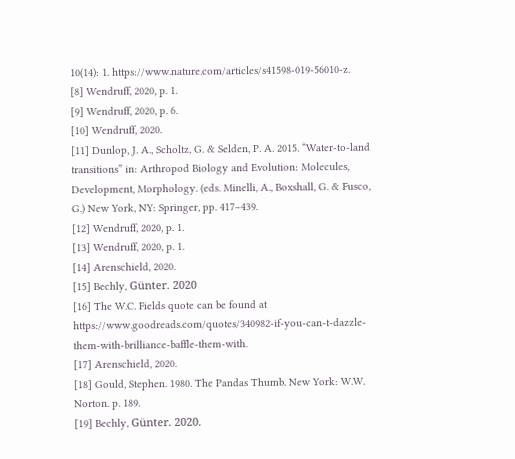10(14): 1. https://www.nature.com/articles/s41598-019-56010-z.
[8] Wendruff, 2020, p. 1.
[9] Wendruff, 2020, p. 6.
[10] Wendruff, 2020.
[11] Dunlop, J. A., Scholtz, G. & Selden, P. A. 2015. “Water-to-land transitions” in: Arthropod Biology and Evolution: Molecules, Development, Morphology. (eds. Minelli, A., Boxshall, G. & Fusco, G.) New York, NY: Springer, pp. 417–439.
[12] Wendruff, 2020, p. 1.
[13] Wendruff, 2020, p. 1.
[14] Arenschield, 2020.
[15] Bechly, Günter. 2020
[16] The W.C. Fields quote can be found at https://www.goodreads.com/quotes/340982-if-you-can-t-dazzle-them-with-brilliance-baffle-them-with.
[17] Arenschield, 2020.
[18] Gould, Stephen. 1980. The Pandas Thumb. New York: W.W. Norton. p. 189.
[19] Bechly, Günter. 2020.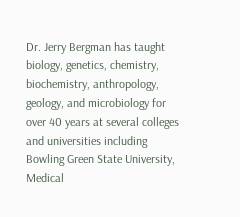Dr. Jerry Bergman has taught biology, genetics, chemistry, biochemistry, anthropology, geology, and microbiology for over 40 years at several colleges and universities including Bowling Green State University, Medical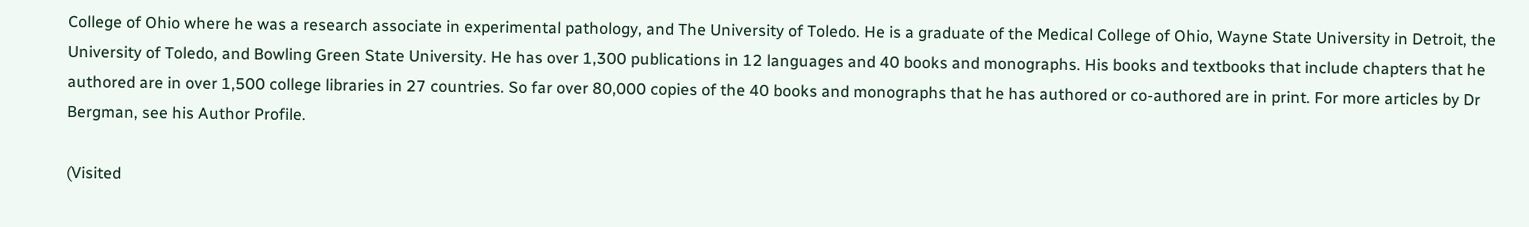College of Ohio where he was a research associate in experimental pathology, and The University of Toledo. He is a graduate of the Medical College of Ohio, Wayne State University in Detroit, the University of Toledo, and Bowling Green State University. He has over 1,300 publications in 12 languages and 40 books and monographs. His books and textbooks that include chapters that he authored are in over 1,500 college libraries in 27 countries. So far over 80,000 copies of the 40 books and monographs that he has authored or co-authored are in print. For more articles by Dr Bergman, see his Author Profile.

(Visited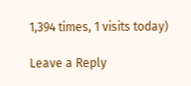1,394 times, 1 visits today)

Leave a Reply